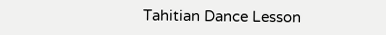Tahitian Dance Lesson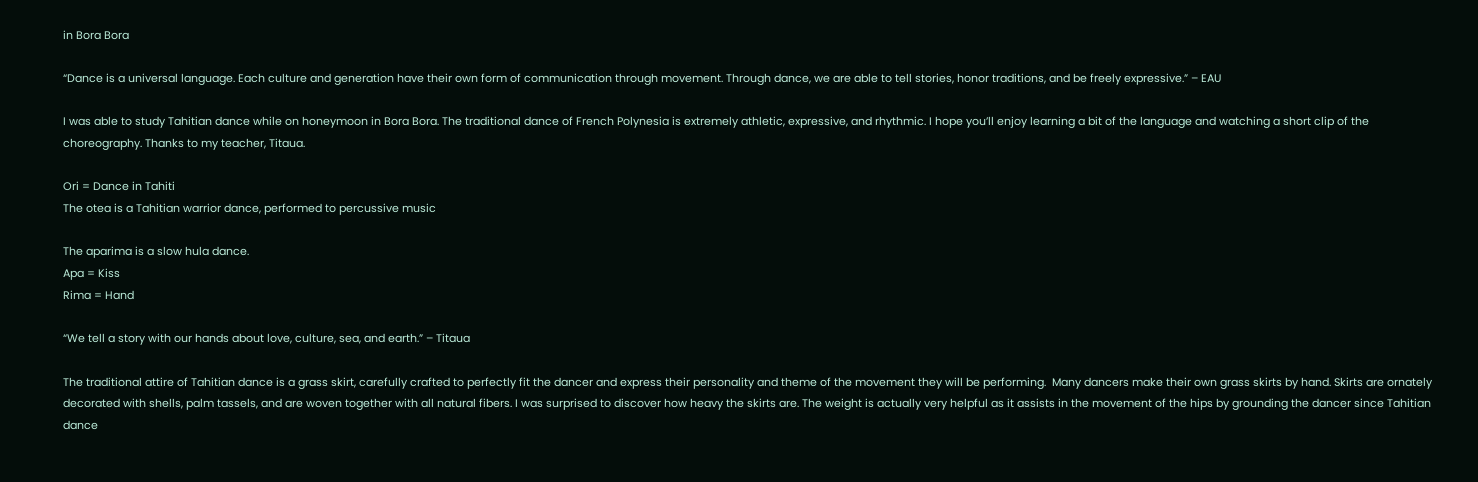in Bora Bora

“Dance is a universal language. Each culture and generation have their own form of communication through movement. Through dance, we are able to tell stories, honor traditions, and be freely expressive.” – EAU

I was able to study Tahitian dance while on honeymoon in Bora Bora. The traditional dance of French Polynesia is extremely athletic, expressive, and rhythmic. I hope you’ll enjoy learning a bit of the language and watching a short clip of the choreography. Thanks to my teacher, Titaua.

Ori = Dance in Tahiti
The otea is a Tahitian warrior dance, performed to percussive music

The aparima is a slow hula dance.
Apa = Kiss
Rima = Hand

“We tell a story with our hands about love, culture, sea, and earth.” – Titaua

The traditional attire of Tahitian dance is a grass skirt, carefully crafted to perfectly fit the dancer and express their personality and theme of the movement they will be performing.  Many dancers make their own grass skirts by hand. Skirts are ornately decorated with shells, palm tassels, and are woven together with all natural fibers. I was surprised to discover how heavy the skirts are. The weight is actually very helpful as it assists in the movement of the hips by grounding the dancer since Tahitian dance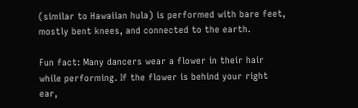(similar to Hawaiian hula) is performed with bare feet, mostly bent knees, and connected to the earth.

Fun fact: Many dancers wear a flower in their hair while performing. If the flower is behind your right ear,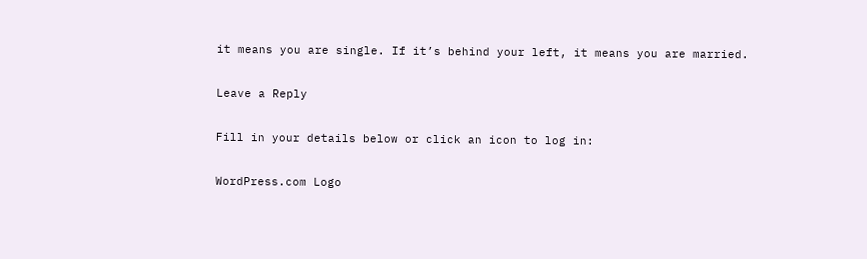it means you are single. If it’s behind your left, it means you are married.

Leave a Reply

Fill in your details below or click an icon to log in:

WordPress.com Logo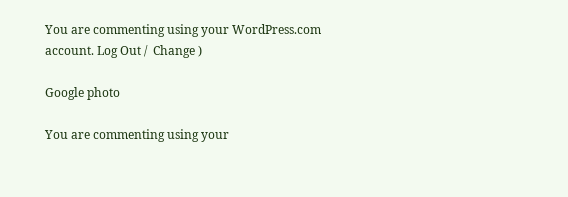You are commenting using your WordPress.com account. Log Out /  Change )

Google photo

You are commenting using your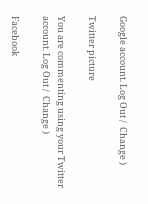Google account. Log Out /  Change )

Twitter picture

You are commenting using your Twitter account. Log Out /  Change )

Facebook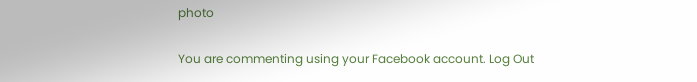photo

You are commenting using your Facebook account. Log Out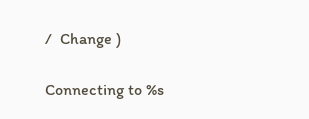/  Change )

Connecting to %s